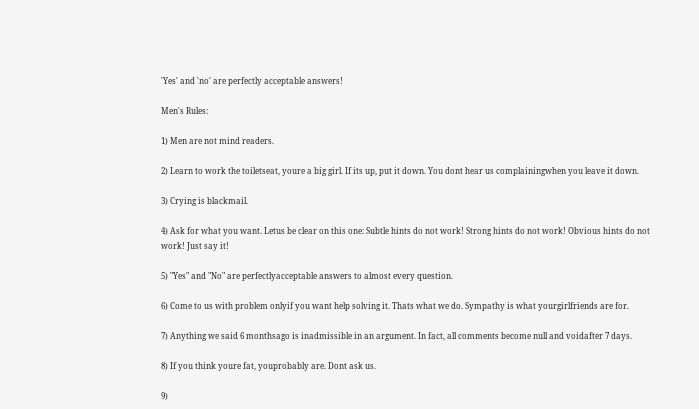'Yes' and 'no' are perfectly acceptable answers!

Men's Rules:

1) Men are not mind readers.

2) Learn to work the toiletseat, youre a big girl. If its up, put it down. You dont hear us complainingwhen you leave it down.

3) Crying is blackmail.

4) Ask for what you want. Letus be clear on this one: Subtle hints do not work! Strong hints do not work! Obvious hints do not work! Just say it!

5) "Yes" and "No" are perfectlyacceptable answers to almost every question.

6) Come to us with problem onlyif you want help solving it. Thats what we do. Sympathy is what yourgirlfriends are for.

7) Anything we said 6 monthsago is inadmissible in an argument. In fact, all comments become null and voidafter 7 days.

8) If you think youre fat, youprobably are. Dont ask us.

9)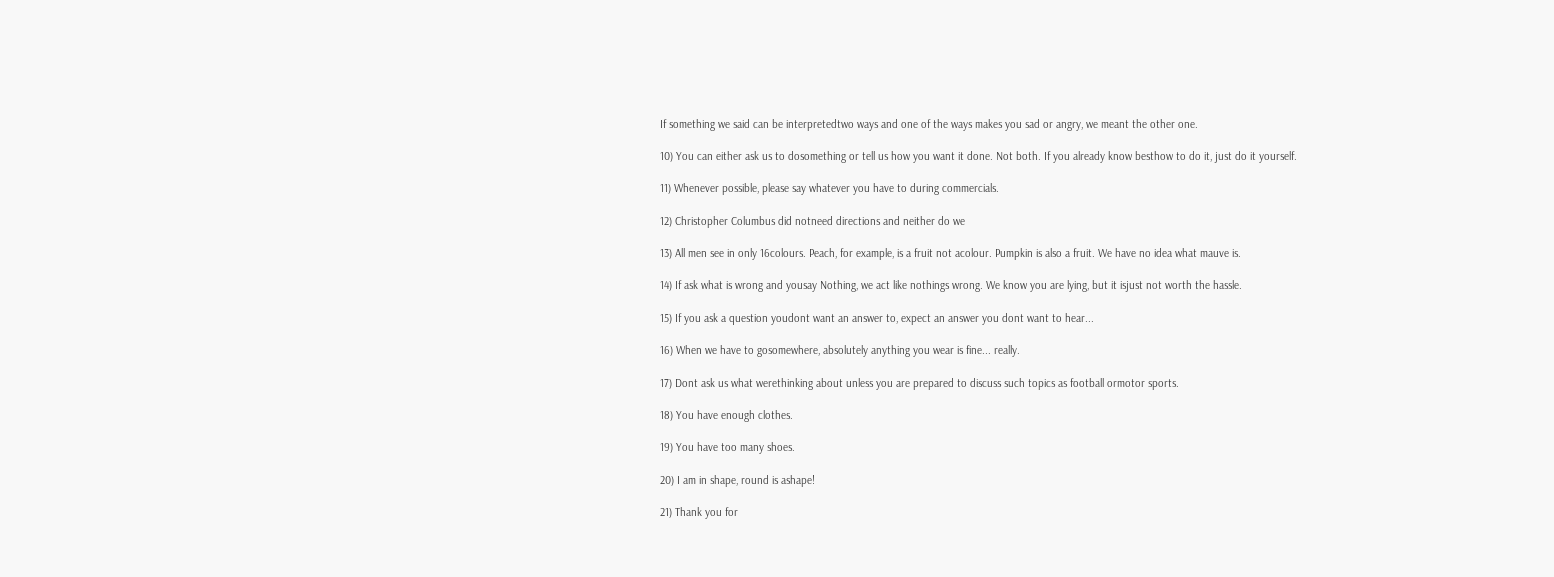If something we said can be interpretedtwo ways and one of the ways makes you sad or angry, we meant the other one.

10) You can either ask us to dosomething or tell us how you want it done. Not both. If you already know besthow to do it, just do it yourself.

11) Whenever possible, please say whatever you have to during commercials.

12) Christopher Columbus did notneed directions and neither do we

13) All men see in only 16colours. Peach, for example, is a fruit not acolour. Pumpkin is also a fruit. We have no idea what mauve is.

14) If ask what is wrong and yousay Nothing, we act like nothings wrong. We know you are lying, but it isjust not worth the hassle.

15) If you ask a question youdont want an answer to, expect an answer you dont want to hear...

16) When we have to gosomewhere, absolutely anything you wear is fine... really.

17) Dont ask us what werethinking about unless you are prepared to discuss such topics as football ormotor sports.

18) You have enough clothes.

19) You have too many shoes.

20) I am in shape, round is ashape!

21) Thank you for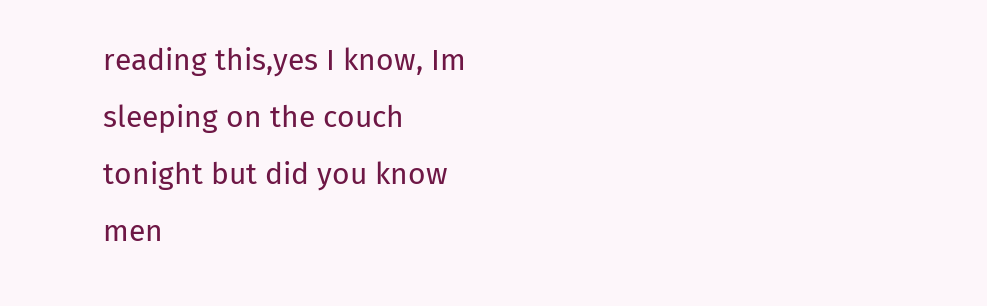reading this,yes I know, Im sleeping on the couch tonight but did you know men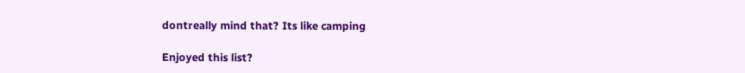dontreally mind that? Its like camping

Enjoyed this list?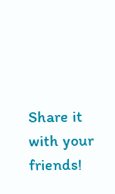Share it with your friends!